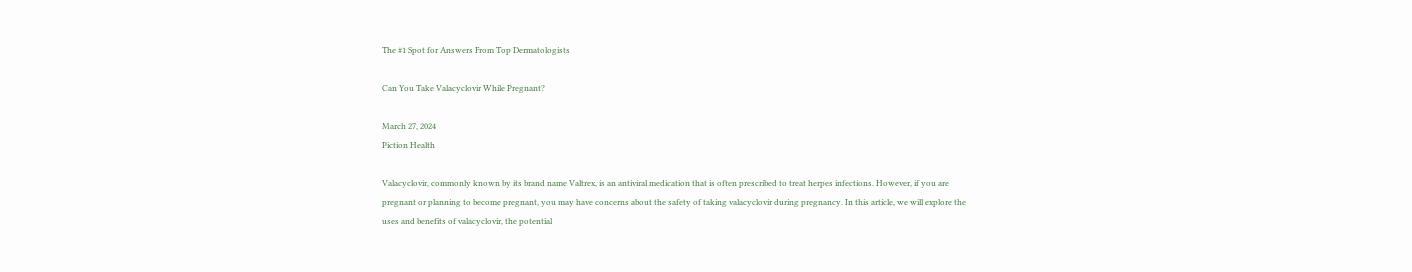The #1 Spot for Answers From Top Dermatologists

Can You Take Valacyclovir While Pregnant?

March 27, 2024
Piction Health

Valacyclovir, commonly known by its brand name Valtrex, is an antiviral medication that is often prescribed to treat herpes infections. However, if you are pregnant or planning to become pregnant, you may have concerns about the safety of taking valacyclovir during pregnancy. In this article, we will explore the uses and benefits of valacyclovir, the potential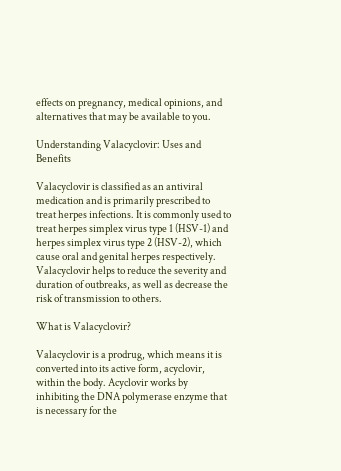effects on pregnancy, medical opinions, and alternatives that may be available to you.

Understanding Valacyclovir: Uses and Benefits

Valacyclovir is classified as an antiviral medication and is primarily prescribed to treat herpes infections. It is commonly used to treat herpes simplex virus type 1 (HSV-1) and herpes simplex virus type 2 (HSV-2), which cause oral and genital herpes respectively. Valacyclovir helps to reduce the severity and duration of outbreaks, as well as decrease the risk of transmission to others.

What is Valacyclovir?

Valacyclovir is a prodrug, which means it is converted into its active form, acyclovir, within the body. Acyclovir works by inhibiting the DNA polymerase enzyme that is necessary for the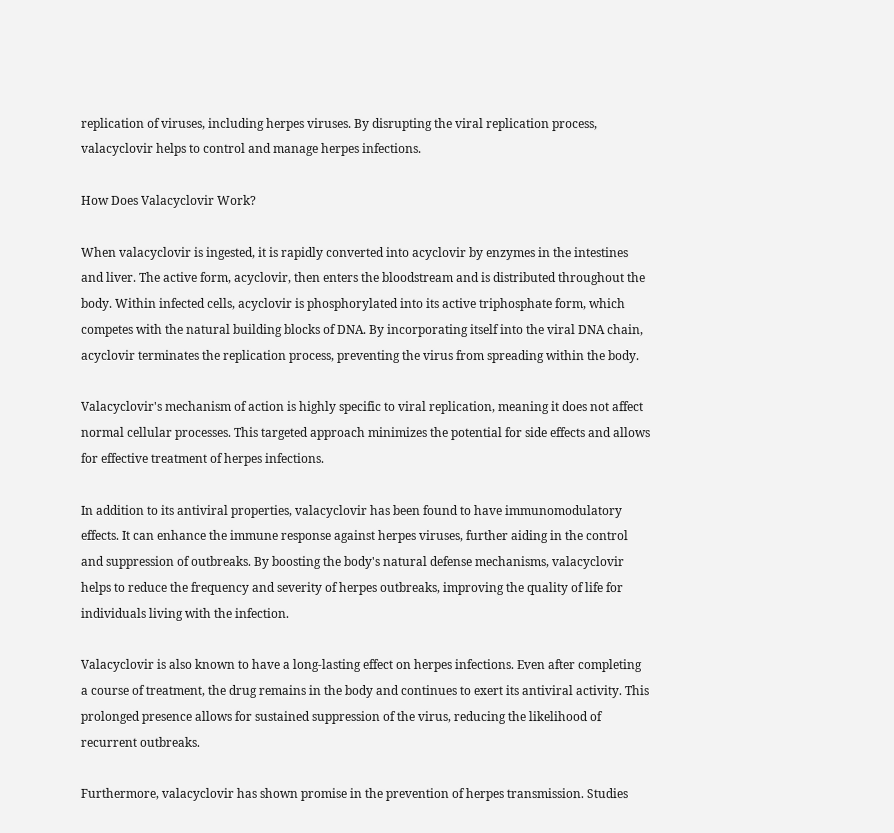replication of viruses, including herpes viruses. By disrupting the viral replication process, valacyclovir helps to control and manage herpes infections.

How Does Valacyclovir Work?

When valacyclovir is ingested, it is rapidly converted into acyclovir by enzymes in the intestines and liver. The active form, acyclovir, then enters the bloodstream and is distributed throughout the body. Within infected cells, acyclovir is phosphorylated into its active triphosphate form, which competes with the natural building blocks of DNA. By incorporating itself into the viral DNA chain, acyclovir terminates the replication process, preventing the virus from spreading within the body.

Valacyclovir's mechanism of action is highly specific to viral replication, meaning it does not affect normal cellular processes. This targeted approach minimizes the potential for side effects and allows for effective treatment of herpes infections.

In addition to its antiviral properties, valacyclovir has been found to have immunomodulatory effects. It can enhance the immune response against herpes viruses, further aiding in the control and suppression of outbreaks. By boosting the body's natural defense mechanisms, valacyclovir helps to reduce the frequency and severity of herpes outbreaks, improving the quality of life for individuals living with the infection.

Valacyclovir is also known to have a long-lasting effect on herpes infections. Even after completing a course of treatment, the drug remains in the body and continues to exert its antiviral activity. This prolonged presence allows for sustained suppression of the virus, reducing the likelihood of recurrent outbreaks.

Furthermore, valacyclovir has shown promise in the prevention of herpes transmission. Studies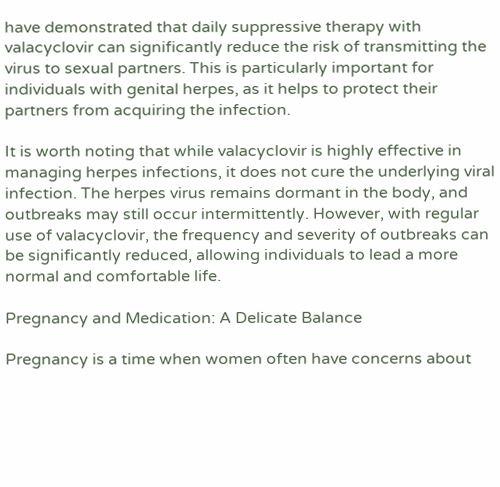have demonstrated that daily suppressive therapy with valacyclovir can significantly reduce the risk of transmitting the virus to sexual partners. This is particularly important for individuals with genital herpes, as it helps to protect their partners from acquiring the infection.

It is worth noting that while valacyclovir is highly effective in managing herpes infections, it does not cure the underlying viral infection. The herpes virus remains dormant in the body, and outbreaks may still occur intermittently. However, with regular use of valacyclovir, the frequency and severity of outbreaks can be significantly reduced, allowing individuals to lead a more normal and comfortable life.

Pregnancy and Medication: A Delicate Balance

Pregnancy is a time when women often have concerns about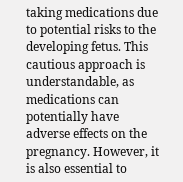taking medications due to potential risks to the developing fetus. This cautious approach is understandable, as medications can potentially have adverse effects on the pregnancy. However, it is also essential to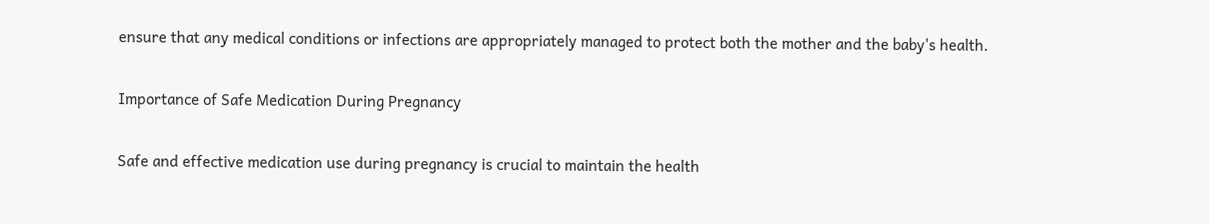ensure that any medical conditions or infections are appropriately managed to protect both the mother and the baby's health.

Importance of Safe Medication During Pregnancy

Safe and effective medication use during pregnancy is crucial to maintain the health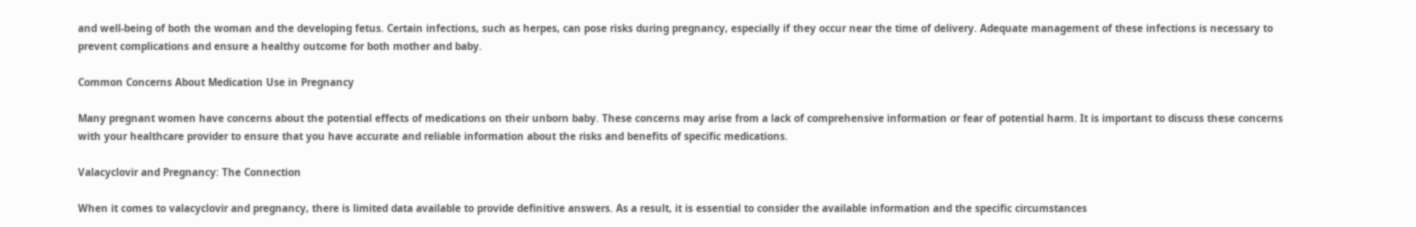and well-being of both the woman and the developing fetus. Certain infections, such as herpes, can pose risks during pregnancy, especially if they occur near the time of delivery. Adequate management of these infections is necessary to prevent complications and ensure a healthy outcome for both mother and baby.

Common Concerns About Medication Use in Pregnancy

Many pregnant women have concerns about the potential effects of medications on their unborn baby. These concerns may arise from a lack of comprehensive information or fear of potential harm. It is important to discuss these concerns with your healthcare provider to ensure that you have accurate and reliable information about the risks and benefits of specific medications.

Valacyclovir and Pregnancy: The Connection

When it comes to valacyclovir and pregnancy, there is limited data available to provide definitive answers. As a result, it is essential to consider the available information and the specific circumstances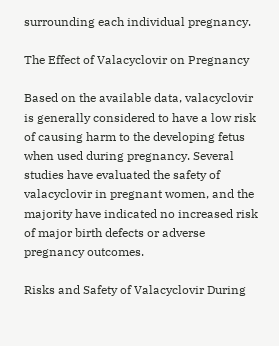surrounding each individual pregnancy.

The Effect of Valacyclovir on Pregnancy

Based on the available data, valacyclovir is generally considered to have a low risk of causing harm to the developing fetus when used during pregnancy. Several studies have evaluated the safety of valacyclovir in pregnant women, and the majority have indicated no increased risk of major birth defects or adverse pregnancy outcomes.

Risks and Safety of Valacyclovir During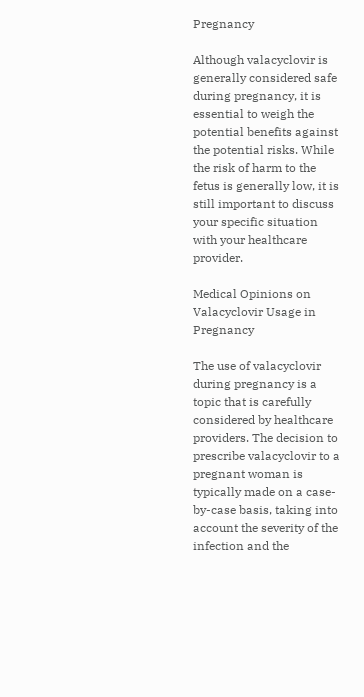Pregnancy

Although valacyclovir is generally considered safe during pregnancy, it is essential to weigh the potential benefits against the potential risks. While the risk of harm to the fetus is generally low, it is still important to discuss your specific situation with your healthcare provider.

Medical Opinions on Valacyclovir Usage in Pregnancy

The use of valacyclovir during pregnancy is a topic that is carefully considered by healthcare providers. The decision to prescribe valacyclovir to a pregnant woman is typically made on a case-by-case basis, taking into account the severity of the infection and the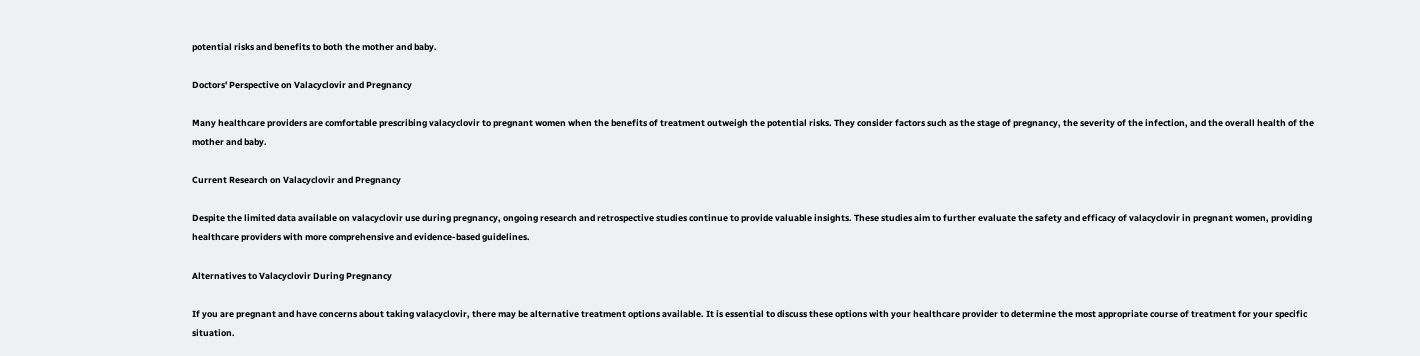potential risks and benefits to both the mother and baby.

Doctors' Perspective on Valacyclovir and Pregnancy

Many healthcare providers are comfortable prescribing valacyclovir to pregnant women when the benefits of treatment outweigh the potential risks. They consider factors such as the stage of pregnancy, the severity of the infection, and the overall health of the mother and baby.

Current Research on Valacyclovir and Pregnancy

Despite the limited data available on valacyclovir use during pregnancy, ongoing research and retrospective studies continue to provide valuable insights. These studies aim to further evaluate the safety and efficacy of valacyclovir in pregnant women, providing healthcare providers with more comprehensive and evidence-based guidelines.

Alternatives to Valacyclovir During Pregnancy

If you are pregnant and have concerns about taking valacyclovir, there may be alternative treatment options available. It is essential to discuss these options with your healthcare provider to determine the most appropriate course of treatment for your specific situation.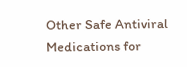Other Safe Antiviral Medications for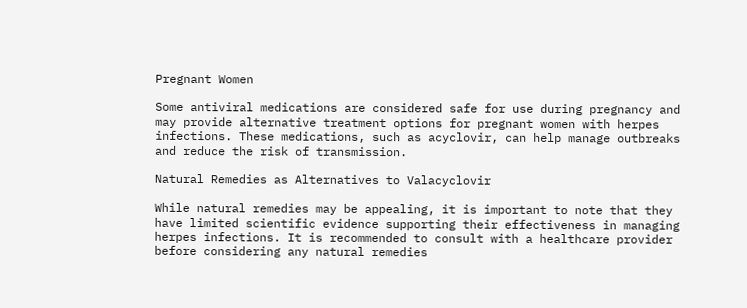Pregnant Women

Some antiviral medications are considered safe for use during pregnancy and may provide alternative treatment options for pregnant women with herpes infections. These medications, such as acyclovir, can help manage outbreaks and reduce the risk of transmission.

Natural Remedies as Alternatives to Valacyclovir

While natural remedies may be appealing, it is important to note that they have limited scientific evidence supporting their effectiveness in managing herpes infections. It is recommended to consult with a healthcare provider before considering any natural remedies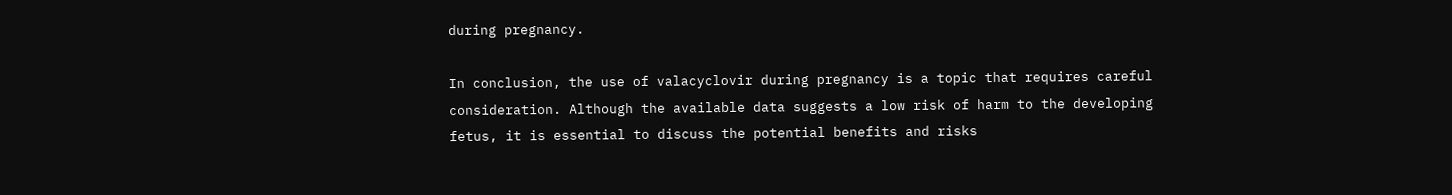during pregnancy.

In conclusion, the use of valacyclovir during pregnancy is a topic that requires careful consideration. Although the available data suggests a low risk of harm to the developing fetus, it is essential to discuss the potential benefits and risks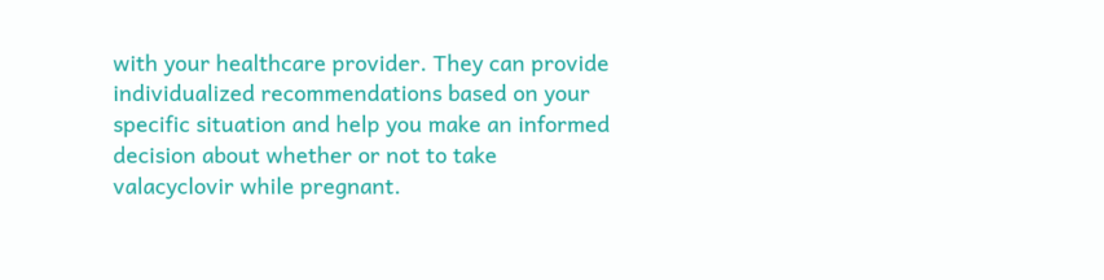with your healthcare provider. They can provide individualized recommendations based on your specific situation and help you make an informed decision about whether or not to take valacyclovir while pregnant.